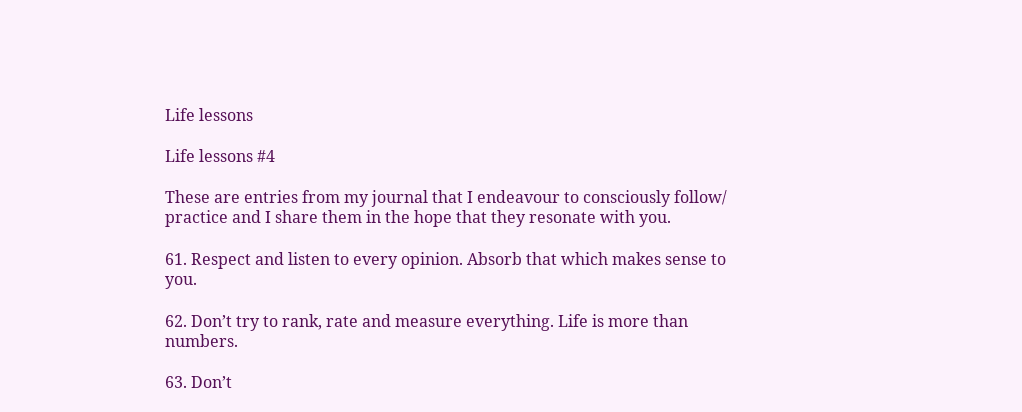Life lessons

Life lessons #4

These are entries from my journal that I endeavour to consciously follow/ practice and I share them in the hope that they resonate with you.

61. Respect and listen to every opinion. Absorb that which makes sense to you.

62. Don’t try to rank, rate and measure everything. Life is more than numbers.

63. Don’t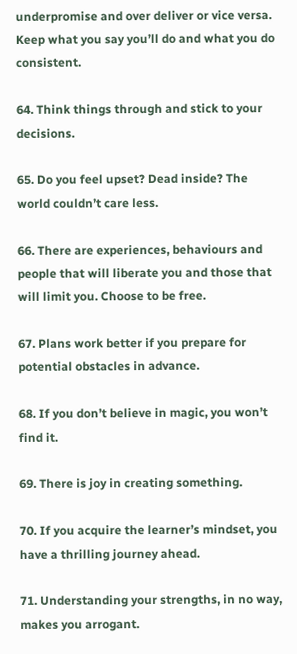underpromise and over deliver or vice versa. Keep what you say you’ll do and what you do consistent.

64. Think things through and stick to your decisions.

65. Do you feel upset? Dead inside? The world couldn’t care less.

66. There are experiences, behaviours and people that will liberate you and those that will limit you. Choose to be free.

67. Plans work better if you prepare for potential obstacles in advance.

68. If you don’t believe in magic, you won’t find it.

69. There is joy in creating something.

70. If you acquire the learner’s mindset, you have a thrilling journey ahead.

71. Understanding your strengths, in no way, makes you arrogant.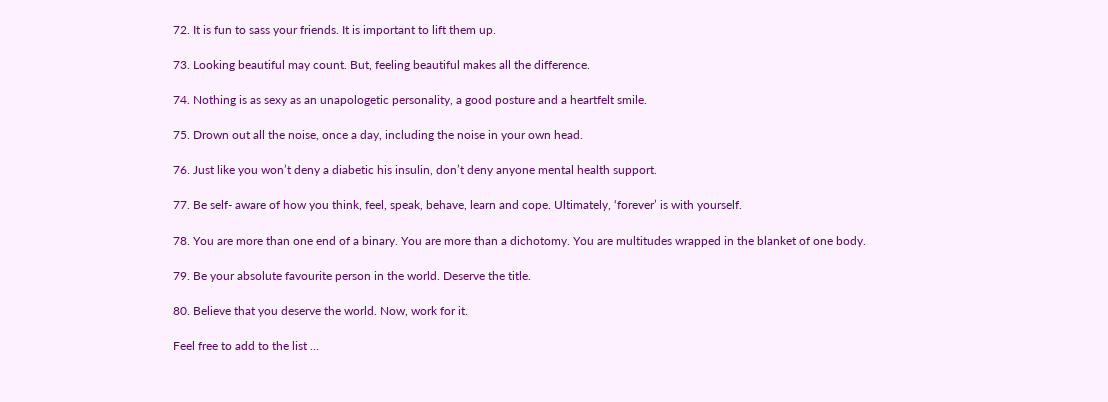72. It is fun to sass your friends. It is important to lift them up.

73. Looking beautiful may count. But, feeling beautiful makes all the difference.

74. Nothing is as sexy as an unapologetic personality, a good posture and a heartfelt smile.

75. Drown out all the noise, once a day, including the noise in your own head.

76. Just like you won’t deny a diabetic his insulin, don’t deny anyone mental health support.

77. Be self- aware of how you think, feel, speak, behave, learn and cope. Ultimately, ‘forever’ is with yourself.

78. You are more than one end of a binary. You are more than a dichotomy. You are multitudes wrapped in the blanket of one body.

79. Be your absolute favourite person in the world. Deserve the title.

80. Believe that you deserve the world. Now, work for it.

Feel free to add to the list …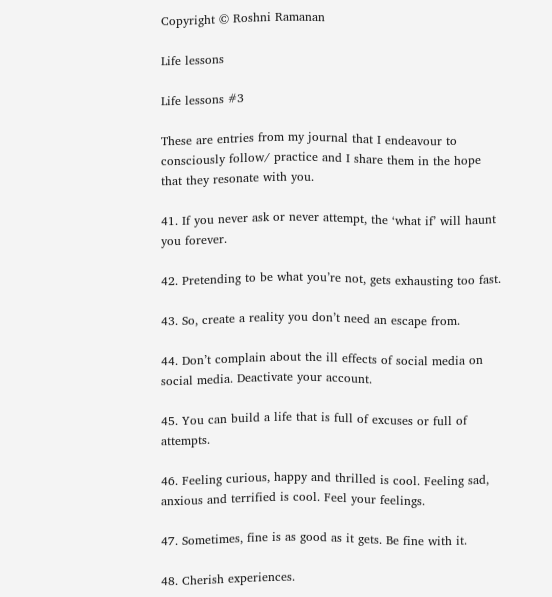Copyright © Roshni Ramanan

Life lessons

Life lessons #3

These are entries from my journal that I endeavour to consciously follow/ practice and I share them in the hope that they resonate with you.

41. If you never ask or never attempt, the ‘what if’ will haunt you forever.

42. Pretending to be what you’re not, gets exhausting too fast.

43. So, create a reality you don’t need an escape from.

44. Don’t complain about the ill effects of social media on social media. Deactivate your account.

45. You can build a life that is full of excuses or full of attempts.

46. Feeling curious, happy and thrilled is cool. Feeling sad, anxious and terrified is cool. Feel your feelings.

47. Sometimes, fine is as good as it gets. Be fine with it.

48. Cherish experiences.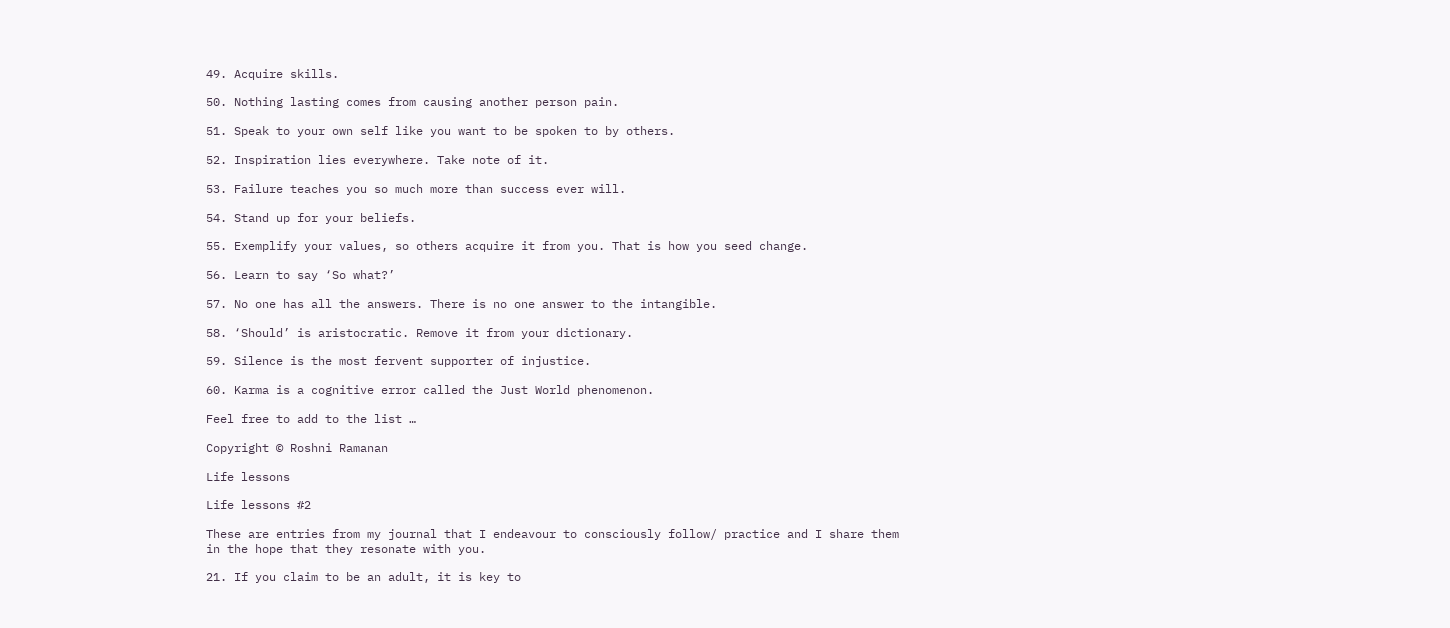49. Acquire skills.

50. Nothing lasting comes from causing another person pain.

51. Speak to your own self like you want to be spoken to by others.

52. Inspiration lies everywhere. Take note of it.

53. Failure teaches you so much more than success ever will.

54. Stand up for your beliefs.

55. Exemplify your values, so others acquire it from you. That is how you seed change.

56. Learn to say ‘So what?’

57. No one has all the answers. There is no one answer to the intangible.

58. ‘Should’ is aristocratic. Remove it from your dictionary.

59. Silence is the most fervent supporter of injustice.

60. Karma is a cognitive error called the Just World phenomenon.

Feel free to add to the list …

Copyright © Roshni Ramanan

Life lessons

Life lessons #2

These are entries from my journal that I endeavour to consciously follow/ practice and I share them in the hope that they resonate with you.

21. If you claim to be an adult, it is key to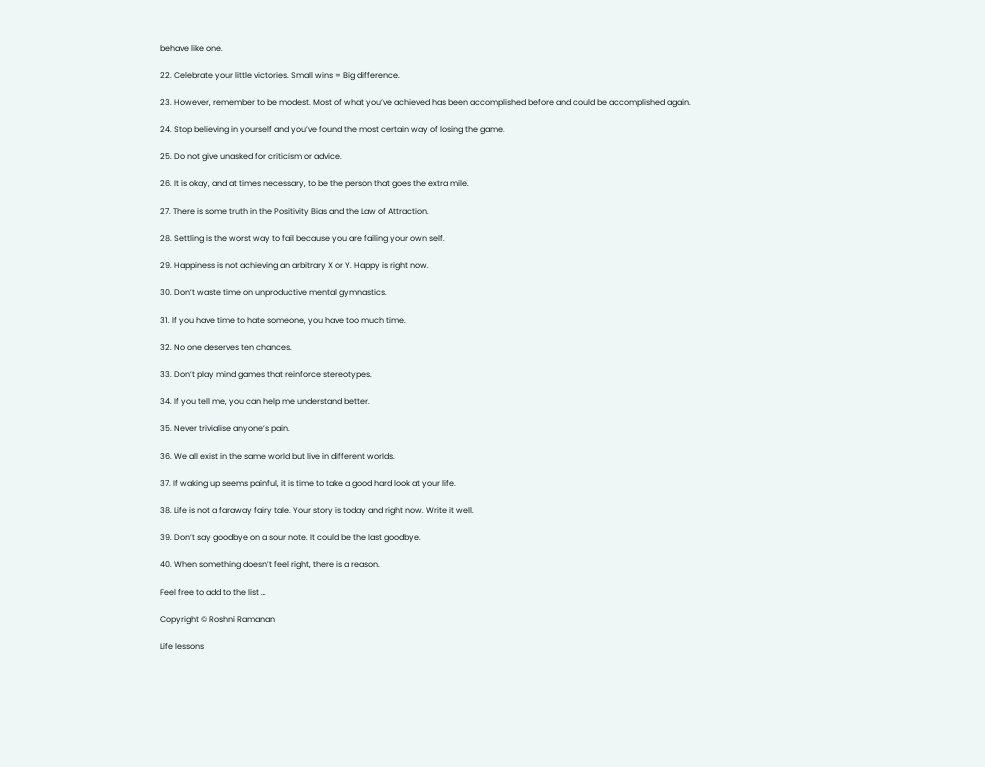behave like one.

22. Celebrate your little victories. Small wins = Big difference.

23. However, remember to be modest. Most of what you’ve achieved has been accomplished before and could be accomplished again.

24. Stop believing in yourself and you’ve found the most certain way of losing the game.

25. Do not give unasked for criticism or advice.

26. It is okay, and at times necessary, to be the person that goes the extra mile.

27. There is some truth in the Positivity Bias and the Law of Attraction.

28. Settling is the worst way to fail because you are failing your own self.

29. Happiness is not achieving an arbitrary X or Y. Happy is right now.

30. Don’t waste time on unproductive mental gymnastics.

31. If you have time to hate someone, you have too much time.

32. No one deserves ten chances.

33. Don’t play mind games that reinforce stereotypes.

34. If you tell me, you can help me understand better.

35. Never trivialise anyone’s pain.

36. We all exist in the same world but live in different worlds.

37. If waking up seems painful, it is time to take a good hard look at your life.

38. Life is not a faraway fairy tale. Your story is today and right now. Write it well.

39. Don’t say goodbye on a sour note. It could be the last goodbye.

40. When something doesn’t feel right, there is a reason.

Feel free to add to the list …

Copyright © Roshni Ramanan

Life lessons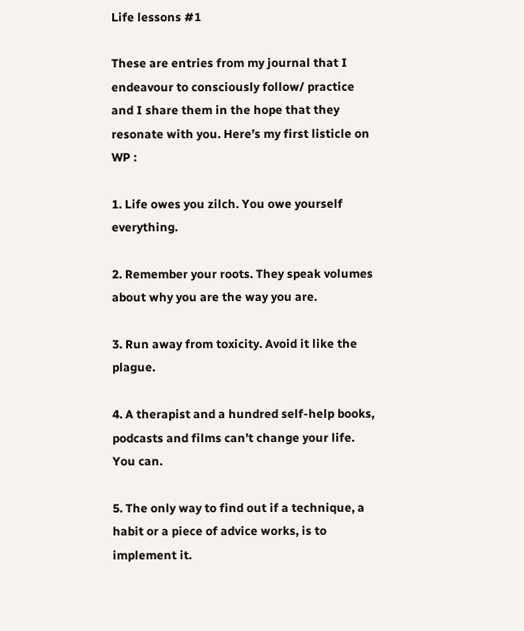Life lessons #1

These are entries from my journal that I endeavour to consciously follow/ practice and I share them in the hope that they resonate with you. Here’s my first listicle on WP :

1. Life owes you zilch. You owe yourself everything.

2. Remember your roots. They speak volumes about why you are the way you are.

3. Run away from toxicity. Avoid it like the plague.

4. A therapist and a hundred self-help books, podcasts and films can’t change your life. You can.

5. The only way to find out if a technique, a habit or a piece of advice works, is to implement it.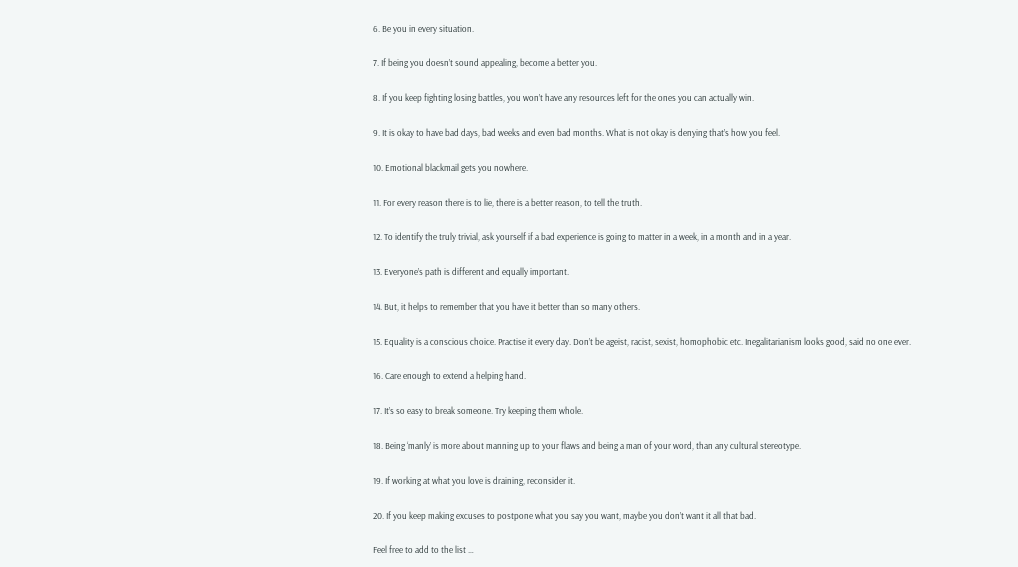6. Be you in every situation.

7. If being you doesn’t sound appealing, become a better you.

8. If you keep fighting losing battles, you won’t have any resources left for the ones you can actually win.

9. It is okay to have bad days, bad weeks and even bad months. What is not okay is denying that’s how you feel.

10. Emotional blackmail gets you nowhere.

11. For every reason there is to lie, there is a better reason, to tell the truth.

12. To identify the truly trivial, ask yourself if a bad experience is going to matter in a week, in a month and in a year.

13. Everyone’s path is different and equally important.

14. But, it helps to remember that you have it better than so many others.

15. Equality is a conscious choice. Practise it every day. Don’t be ageist, racist, sexist, homophobic etc. Inegalitarianism looks good, said no one ever.

16. Care enough to extend a helping hand.

17. It’s so easy to break someone. Try keeping them whole.

18. Being ‘manly’ is more about manning up to your flaws and being a man of your word, than any cultural stereotype.

19. If working at what you love is draining, reconsider it.

20. If you keep making excuses to postpone what you say you want, maybe you don’t want it all that bad.

Feel free to add to the list …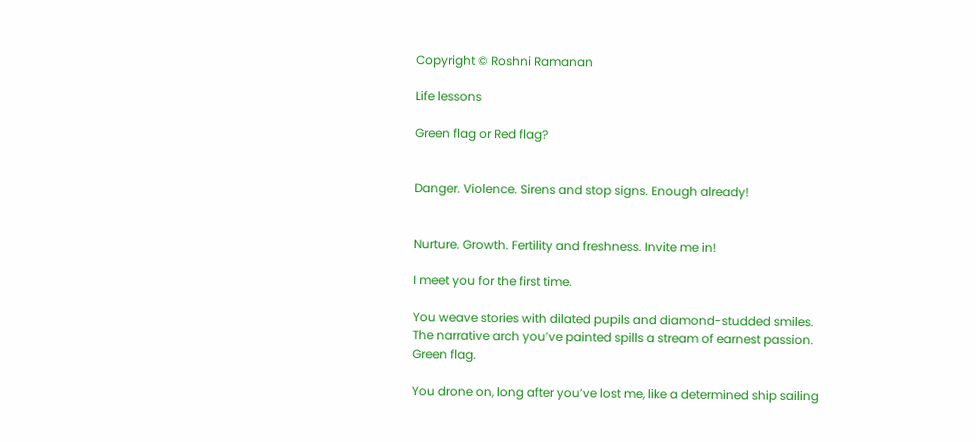Copyright © Roshni Ramanan

Life lessons

Green flag or Red flag?


Danger. Violence. Sirens and stop signs. Enough already!


Nurture. Growth. Fertility and freshness. Invite me in!

I meet you for the first time.

You weave stories with dilated pupils and diamond-studded smiles. The narrative arch you’ve painted spills a stream of earnest passion. Green flag.

You drone on, long after you’ve lost me, like a determined ship sailing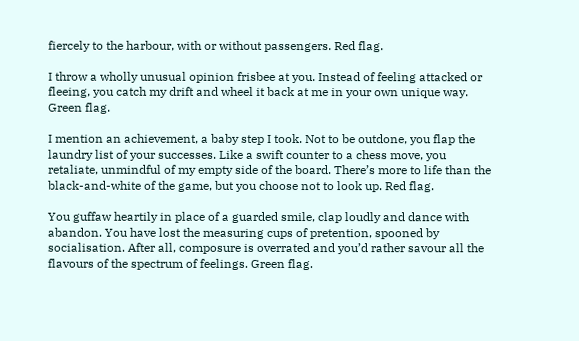fiercely to the harbour, with or without passengers. Red flag.

I throw a wholly unusual opinion frisbee at you. Instead of feeling attacked or fleeing, you catch my drift and wheel it back at me in your own unique way. Green flag.

I mention an achievement, a baby step I took. Not to be outdone, you flap the laundry list of your successes. Like a swift counter to a chess move, you retaliate, unmindful of my empty side of the board. There’s more to life than the black-and-white of the game, but you choose not to look up. Red flag.

You guffaw heartily in place of a guarded smile, clap loudly and dance with abandon. You have lost the measuring cups of pretention, spooned by socialisation. After all, composure is overrated and you’d rather savour all the flavours of the spectrum of feelings. Green flag.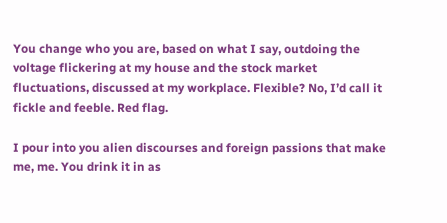You change who you are, based on what I say, outdoing the voltage flickering at my house and the stock market fluctuations, discussed at my workplace. Flexible? No, I’d call it fickle and feeble. Red flag.

I pour into you alien discourses and foreign passions that make me, me. You drink it in as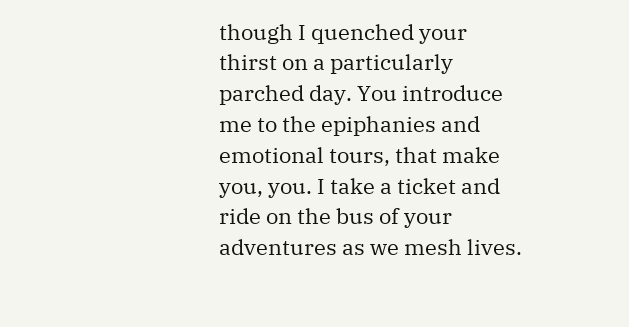though I quenched your thirst on a particularly parched day. You introduce me to the epiphanies and emotional tours, that make you, you. I take a ticket and ride on the bus of your adventures as we mesh lives.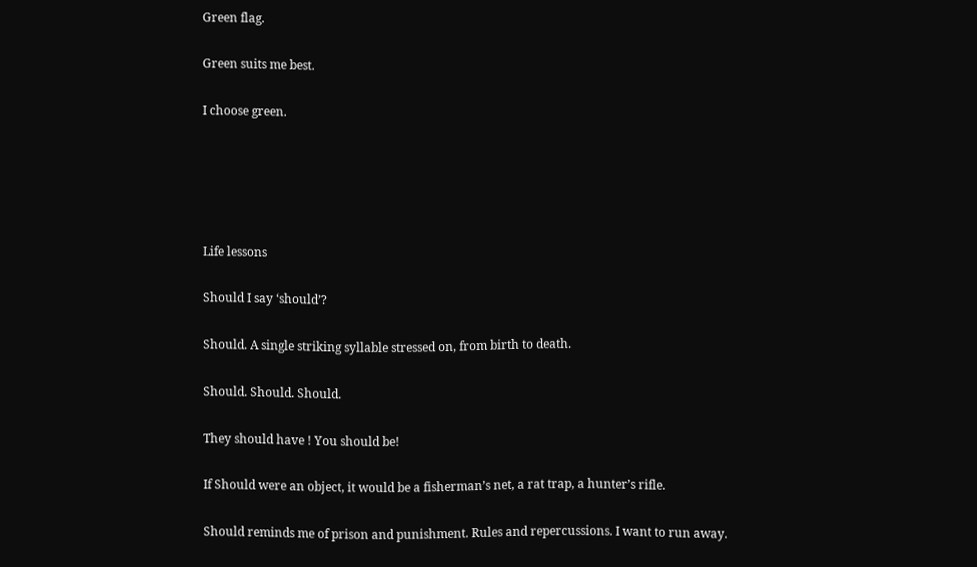Green flag.

Green suits me best.

I choose green.





Life lessons

Should I say ‘should’?

Should. A single striking syllable stressed on, from birth to death.

Should. Should. Should.

They should have ! You should be!

If Should were an object, it would be a fisherman’s net, a rat trap, a hunter’s rifle.

Should reminds me of prison and punishment. Rules and repercussions. I want to run away.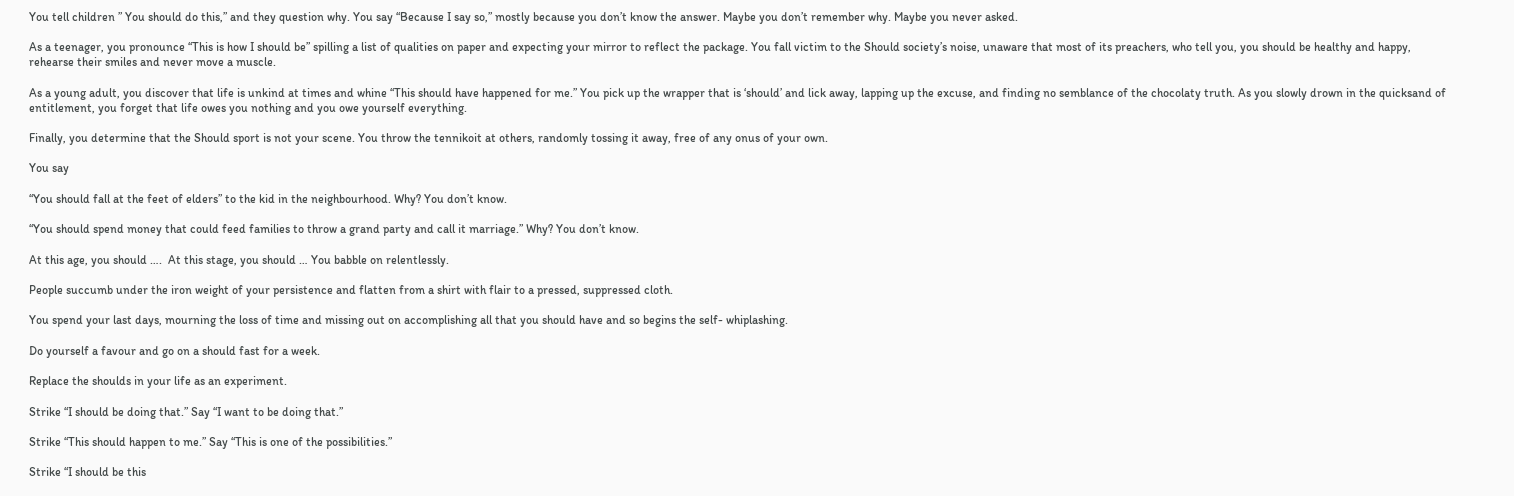You tell children ” You should do this,” and they question why. You say “Because I say so,” mostly because you don’t know the answer. Maybe you don’t remember why. Maybe you never asked.

As a teenager, you pronounce “This is how I should be” spilling a list of qualities on paper and expecting your mirror to reflect the package. You fall victim to the Should society’s noise, unaware that most of its preachers, who tell you, you should be healthy and happy, rehearse their smiles and never move a muscle.

As a young adult, you discover that life is unkind at times and whine “This should have happened for me.” You pick up the wrapper that is ‘should’ and lick away, lapping up the excuse, and finding no semblance of the chocolaty truth. As you slowly drown in the quicksand of entitlement, you forget that life owes you nothing and you owe yourself everything.

Finally, you determine that the Should sport is not your scene. You throw the tennikoit at others, randomly tossing it away, free of any onus of your own.

You say

“You should fall at the feet of elders” to the kid in the neighbourhood. Why? You don’t know.

“You should spend money that could feed families to throw a grand party and call it marriage.” Why? You don’t know.

At this age, you should ….  At this stage, you should … You babble on relentlessly.

People succumb under the iron weight of your persistence and flatten from a shirt with flair to a pressed, suppressed cloth.

You spend your last days, mourning the loss of time and missing out on accomplishing all that you should have and so begins the self- whiplashing.

Do yourself a favour and go on a should fast for a week.

Replace the shoulds in your life as an experiment.

Strike “I should be doing that.” Say “I want to be doing that.”

Strike “This should happen to me.” Say “This is one of the possibilities.”

Strike “I should be this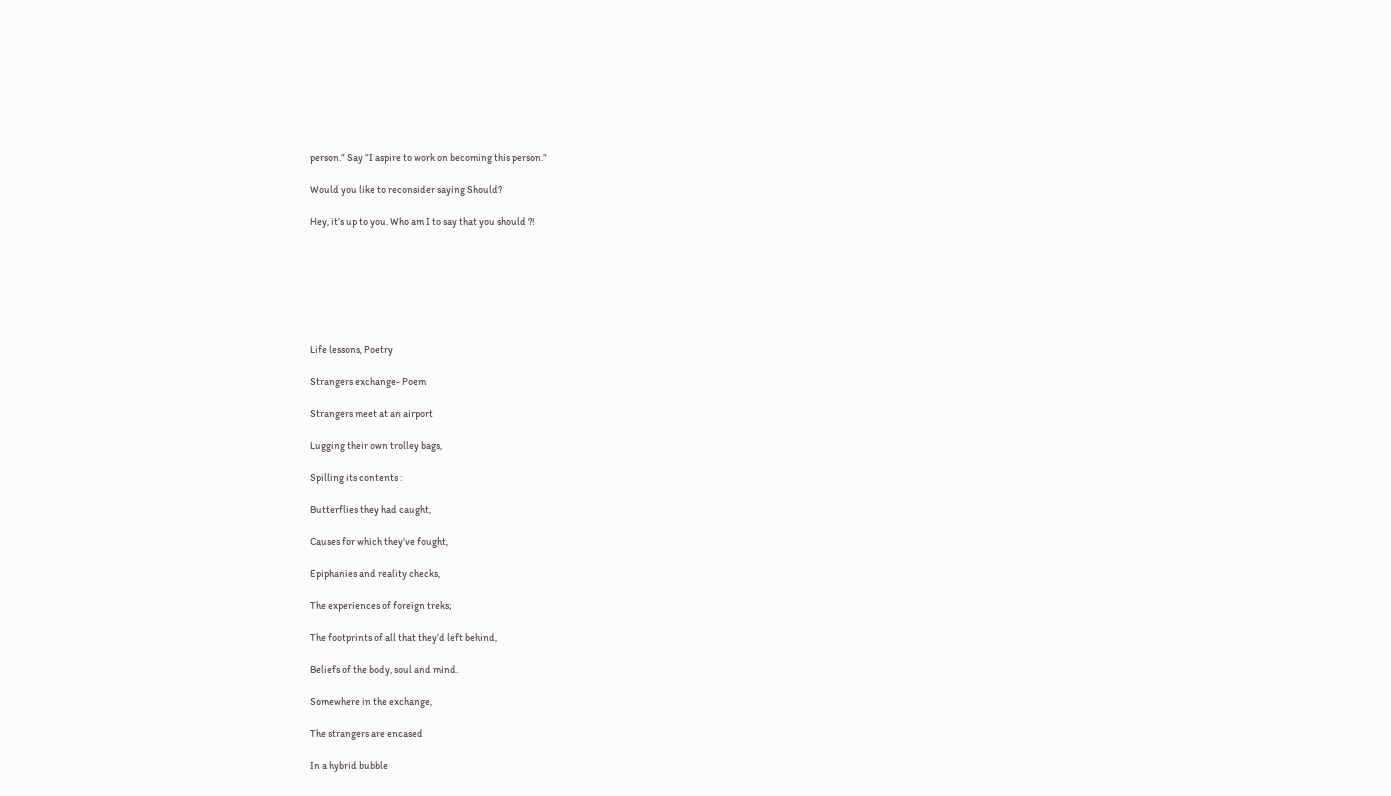person.” Say “I aspire to work on becoming this person.”

Would you like to reconsider saying Should?

Hey, it’s up to you. Who am I to say that you should ?!







Life lessons, Poetry

Strangers exchange- Poem

Strangers meet at an airport

Lugging their own trolley bags,

Spilling its contents :

Butterflies they had caught,

Causes for which they’ve fought,

Epiphanies and reality checks,

The experiences of foreign treks;

The footprints of all that they’d left behind,

Beliefs of the body, soul and mind.

Somewhere in the exchange,

The strangers are encased

In a hybrid bubble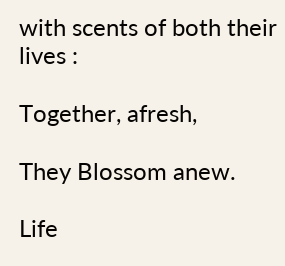with scents of both their lives :

Together, afresh,

They Blossom anew.

Life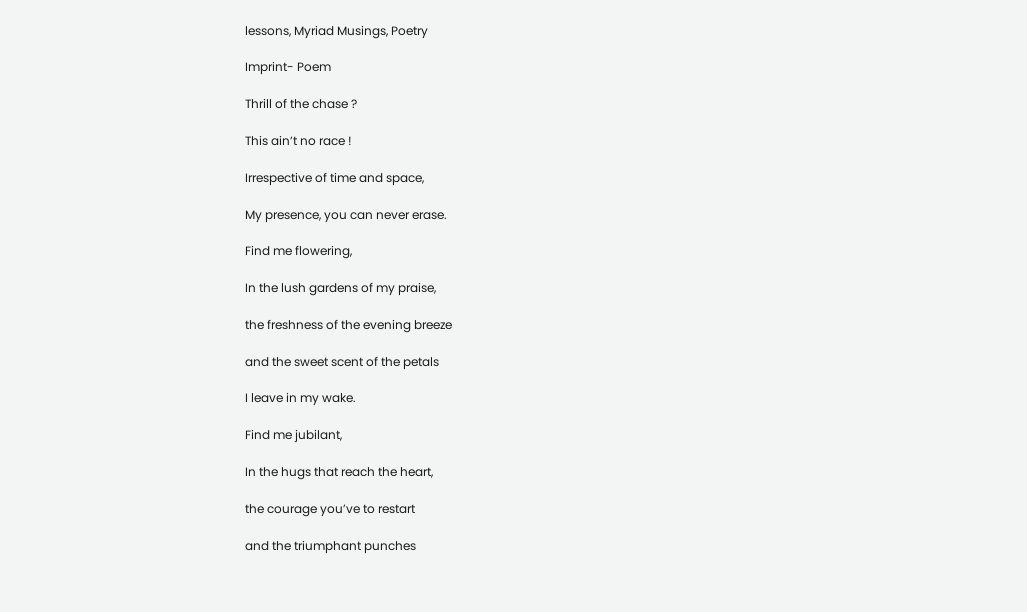lessons, Myriad Musings, Poetry

Imprint- Poem

Thrill of the chase ?

This ain’t no race !

Irrespective of time and space,

My presence, you can never erase.

Find me flowering,

In the lush gardens of my praise,

the freshness of the evening breeze

and the sweet scent of the petals

I leave in my wake.

Find me jubilant,

In the hugs that reach the heart,

the courage you’ve to restart

and the triumphant punches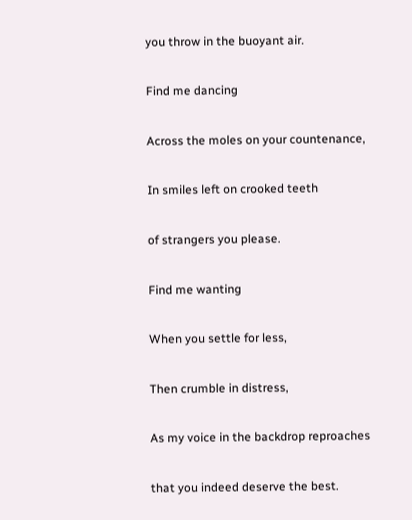you throw in the buoyant air.

Find me dancing

Across the moles on your countenance,

In smiles left on crooked teeth

of strangers you please.

Find me wanting

When you settle for less,

Then crumble in distress,

As my voice in the backdrop reproaches

that you indeed deserve the best.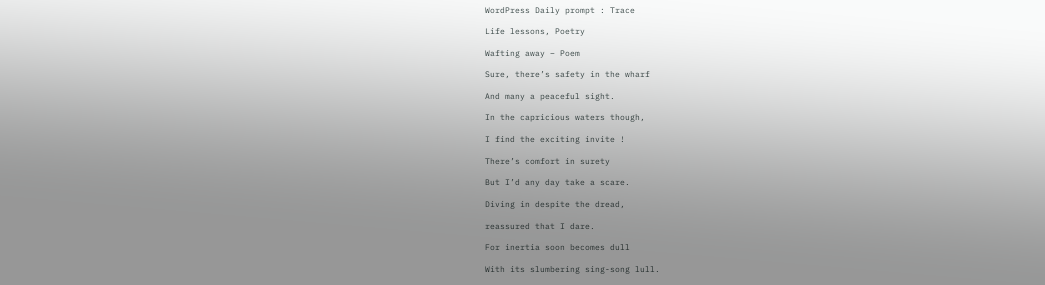WordPress Daily prompt : Trace

Life lessons, Poetry

Wafting away – Poem

Sure, there’s safety in the wharf

And many a peaceful sight.

In the capricious waters though,

I find the exciting invite !

There’s comfort in surety

But I’d any day take a scare.

Diving in despite the dread,

reassured that I dare.

For inertia soon becomes dull

With its slumbering sing-song lull.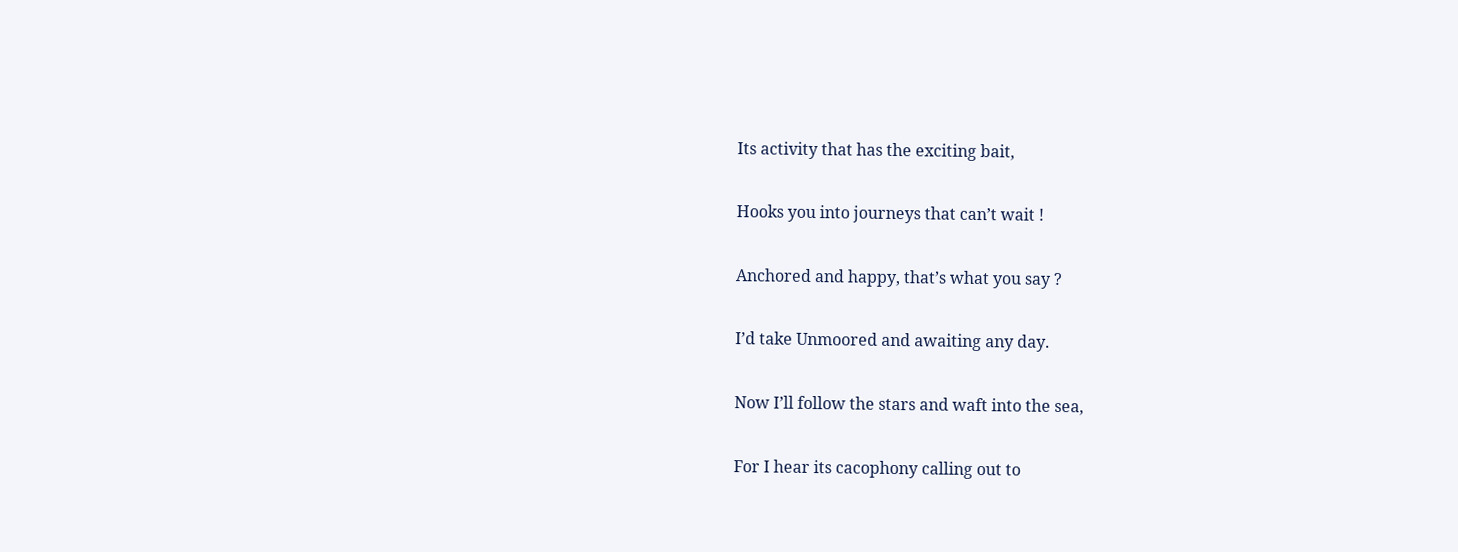Its activity that has the exciting bait,

Hooks you into journeys that can’t wait !

Anchored and happy, that’s what you say ?

I’d take Unmoored and awaiting any day.

Now I’ll follow the stars and waft into the sea,

For I hear its cacophony calling out to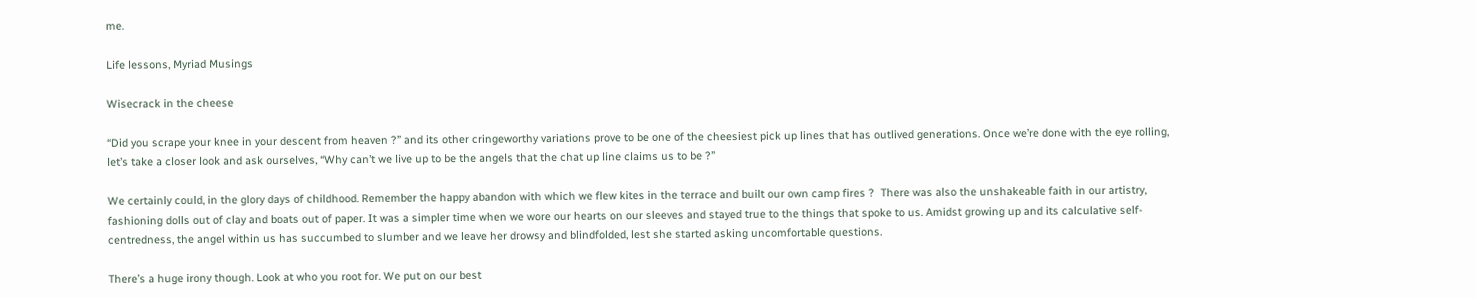me.

Life lessons, Myriad Musings

Wisecrack in the cheese

“Did you scrape your knee in your descent from heaven ?” and its other cringeworthy variations prove to be one of the cheesiest pick up lines that has outlived generations. Once we’re done with the eye rolling, let’s take a closer look and ask ourselves, “Why can’t we live up to be the angels that the chat up line claims us to be ?”

We certainly could, in the glory days of childhood. Remember the happy abandon with which we flew kites in the terrace and built our own camp fires ?  There was also the unshakeable faith in our artistry, fashioning dolls out of clay and boats out of paper. It was a simpler time when we wore our hearts on our sleeves and stayed true to the things that spoke to us. Amidst growing up and its calculative self-centredness, the angel within us has succumbed to slumber and we leave her drowsy and blindfolded, lest she started asking uncomfortable questions.

There’s a huge irony though. Look at who you root for. We put on our best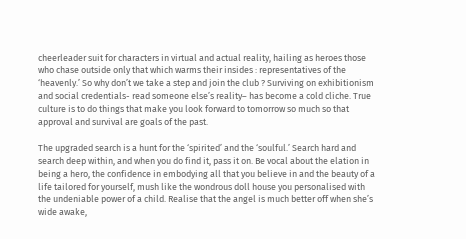cheerleader suit for characters in virtual and actual reality, hailing as heroes those who chase outside only that which warms their insides : representatives of the ‘heavenly.’ So why don’t we take a step and join the club ? Surviving on exhibitionism and social credentials- read someone else’s reality– has become a cold cliche. True culture is to do things that make you look forward to tomorrow so much so that approval and survival are goals of the past.

The upgraded search is a hunt for the ‘spirited’ and the ‘soulful.’ Search hard and search deep within, and when you do find it, pass it on. Be vocal about the elation in being a hero, the confidence in embodying all that you believe in and the beauty of a life tailored for yourself, mush like the wondrous doll house you personalised with the undeniable power of a child. Realise that the angel is much better off when she’s wide awake,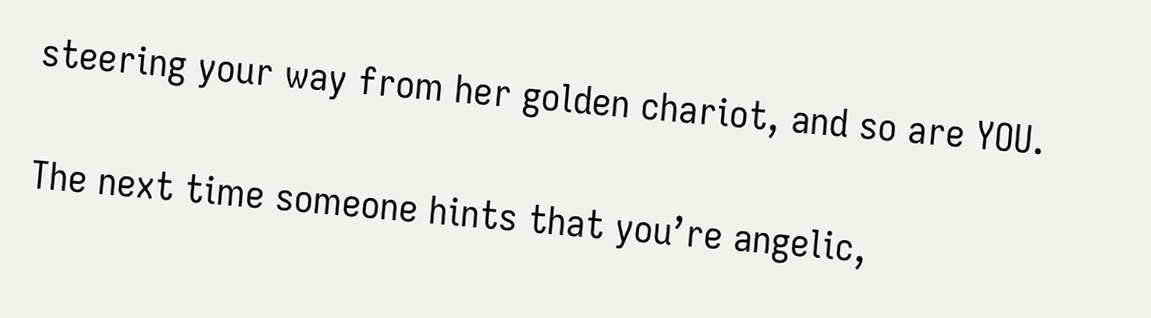steering your way from her golden chariot, and so are YOU.

The next time someone hints that you’re angelic,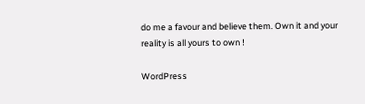do me a favour and believe them. Own it and your reality is all yours to own !

WordPress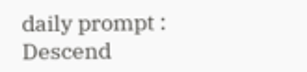daily prompt : Descend